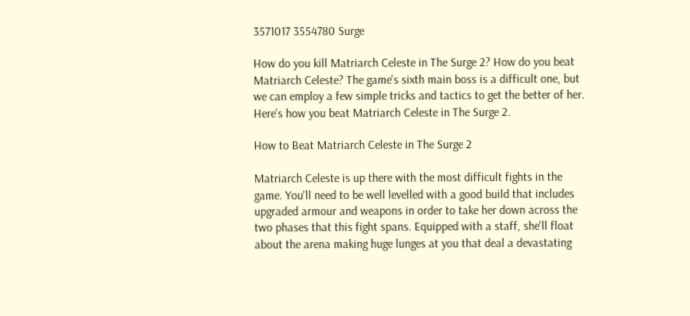3571017 3554780 Surge

How do you kill Matriarch Celeste in The Surge 2? How do you beat Matriarch Celeste? The game's sixth main boss is a difficult one, but we can employ a few simple tricks and tactics to get the better of her. Here's how you beat Matriarch Celeste in The Surge 2.

How to Beat Matriarch Celeste in The Surge 2

Matriarch Celeste is up there with the most difficult fights in the game. You'll need to be well levelled with a good build that includes upgraded armour and weapons in order to take her down across the two phases that this fight spans. Equipped with a staff, she'll float about the arena making huge lunges at you that deal a devastating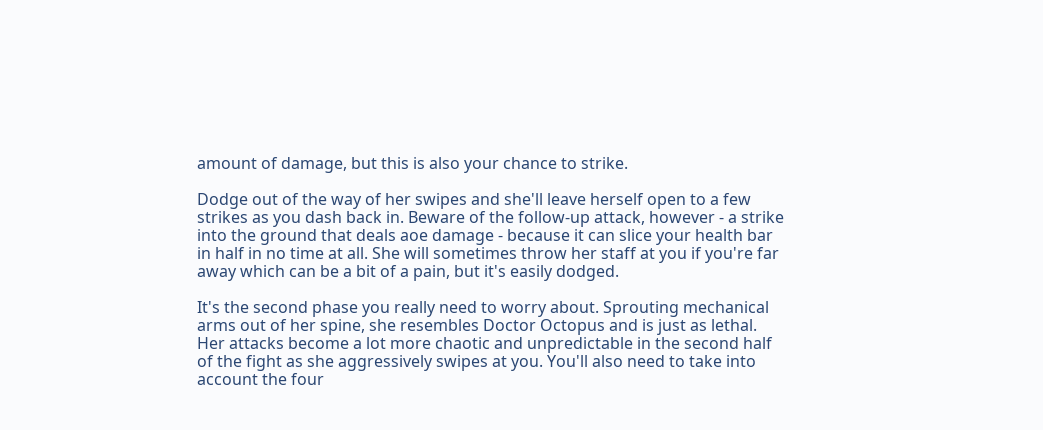amount of damage, but this is also your chance to strike.

Dodge out of the way of her swipes and she'll leave herself open to a few strikes as you dash back in. Beware of the follow-up attack, however - a strike into the ground that deals aoe damage - because it can slice your health bar in half in no time at all. She will sometimes throw her staff at you if you're far away which can be a bit of a pain, but it's easily dodged.

It's the second phase you really need to worry about. Sprouting mechanical arms out of her spine, she resembles Doctor Octopus and is just as lethal. Her attacks become a lot more chaotic and unpredictable in the second half of the fight as she aggressively swipes at you. You'll also need to take into account the four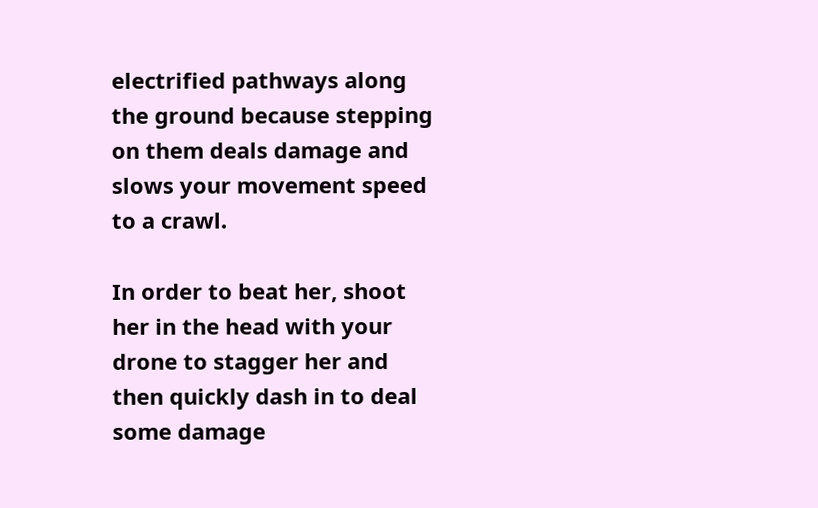electrified pathways along the ground because stepping on them deals damage and slows your movement speed to a crawl.

In order to beat her, shoot her in the head with your drone to stagger her and then quickly dash in to deal some damage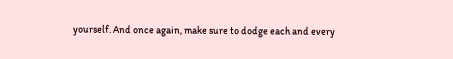yourself. And once again, make sure to dodge each and every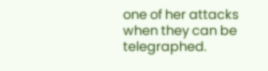one of her attacks when they can be telegraphed.